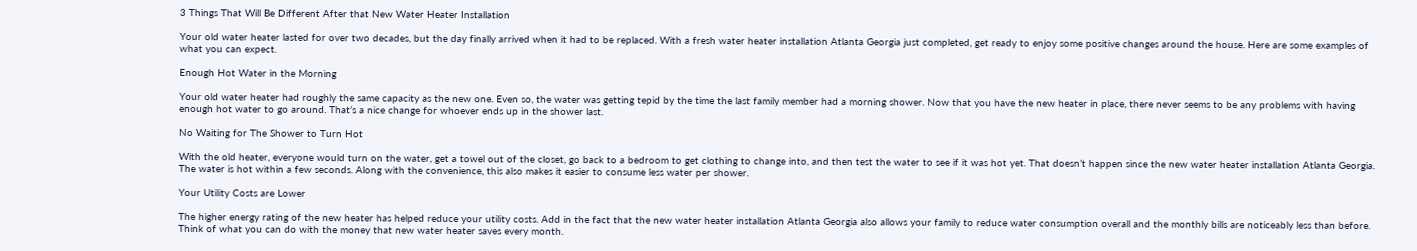3 Things That Will Be Different After that New Water Heater Installation

Your old water heater lasted for over two decades, but the day finally arrived when it had to be replaced. With a fresh water heater installation Atlanta Georgia just completed, get ready to enjoy some positive changes around the house. Here are some examples of what you can expect.

Enough Hot Water in the Morning

Your old water heater had roughly the same capacity as the new one. Even so, the water was getting tepid by the time the last family member had a morning shower. Now that you have the new heater in place, there never seems to be any problems with having enough hot water to go around. That’s a nice change for whoever ends up in the shower last.

No Waiting for The Shower to Turn Hot

With the old heater, everyone would turn on the water, get a towel out of the closet, go back to a bedroom to get clothing to change into, and then test the water to see if it was hot yet. That doesn’t happen since the new water heater installation Atlanta Georgia. The water is hot within a few seconds. Along with the convenience, this also makes it easier to consume less water per shower.

Your Utility Costs are Lower

The higher energy rating of the new heater has helped reduce your utility costs. Add in the fact that the new water heater installation Atlanta Georgia also allows your family to reduce water consumption overall and the monthly bills are noticeably less than before. Think of what you can do with the money that new water heater saves every month.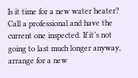Is it time for a new water heater? Call a professional and have the current one inspected. If it’s not going to last much longer anyway, arrange for a new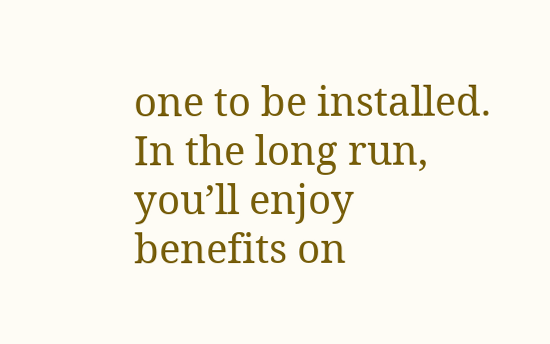one to be installed. In the long run, you’ll enjoy benefits on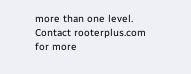more than one level. Contact rooterplus.com for more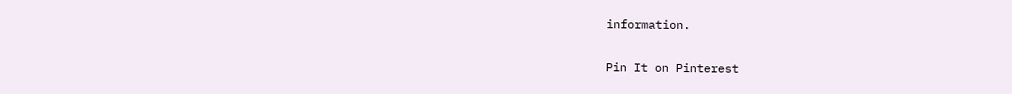information.

Pin It on Pinterest